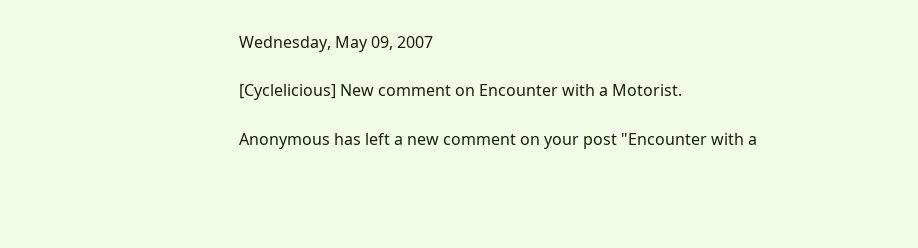Wednesday, May 09, 2007

[Cyclelicious] New comment on Encounter with a Motorist.

Anonymous has left a new comment on your post "Encounter with a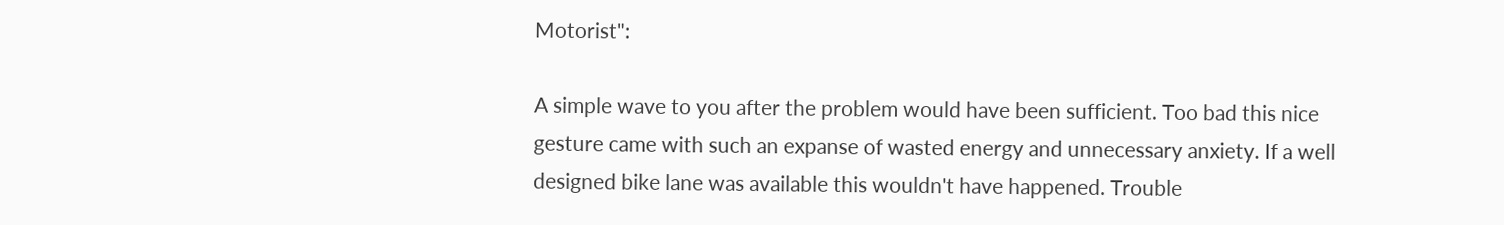Motorist":

A simple wave to you after the problem would have been sufficient. Too bad this nice gesture came with such an expanse of wasted energy and unnecessary anxiety. If a well designed bike lane was available this wouldn't have happened. Trouble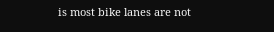is most bike lanes are not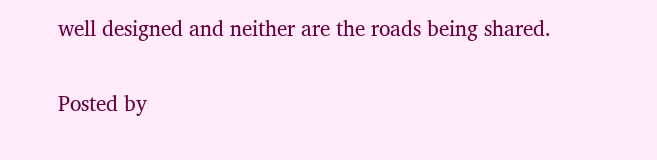well designed and neither are the roads being shared.


Posted by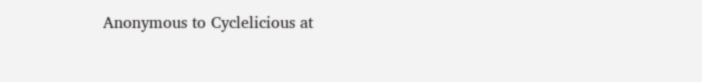Anonymous to Cyclelicious at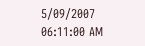5/09/2007 06:11:00 AM